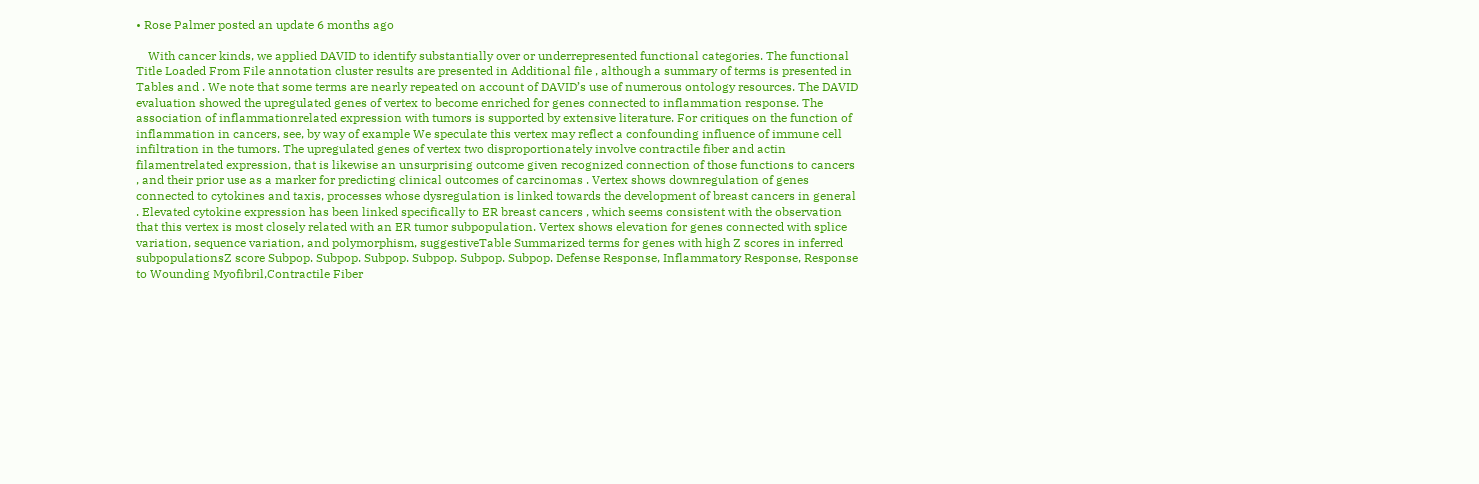• Rose Palmer posted an update 6 months ago

    With cancer kinds, we applied DAVID to identify substantially over or underrepresented functional categories. The functional Title Loaded From File annotation cluster results are presented in Additional file , although a summary of terms is presented in Tables and . We note that some terms are nearly repeated on account of DAVID’s use of numerous ontology resources. The DAVID evaluation showed the upregulated genes of vertex to become enriched for genes connected to inflammation response. The association of inflammationrelated expression with tumors is supported by extensive literature. For critiques on the function of inflammation in cancers, see, by way of example We speculate this vertex may reflect a confounding influence of immune cell infiltration in the tumors. The upregulated genes of vertex two disproportionately involve contractile fiber and actin filamentrelated expression, that is likewise an unsurprising outcome given recognized connection of those functions to cancers , and their prior use as a marker for predicting clinical outcomes of carcinomas . Vertex shows downregulation of genes connected to cytokines and taxis, processes whose dysregulation is linked towards the development of breast cancers in general . Elevated cytokine expression has been linked specifically to ER breast cancers , which seems consistent with the observation that this vertex is most closely related with an ER tumor subpopulation. Vertex shows elevation for genes connected with splice variation, sequence variation, and polymorphism, suggestiveTable Summarized terms for genes with high Z scores in inferred subpopulationsZ score Subpop. Subpop. Subpop. Subpop. Subpop. Subpop. Defense Response, Inflammatory Response, Response to Wounding Myofibril,Contractile Fiber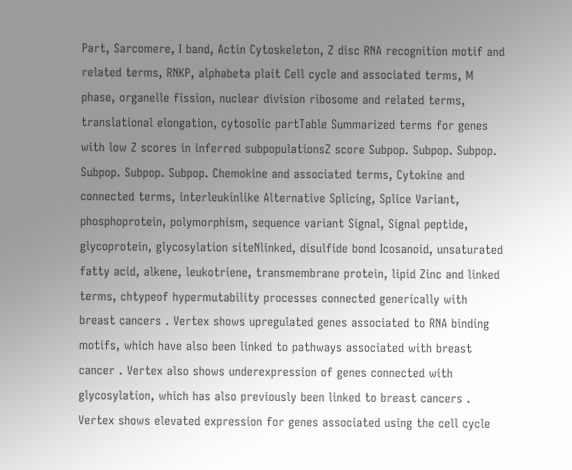Part, Sarcomere, I band, Actin Cytoskeleton, Z disc RNA recognition motif and related terms, RNKP, alphabeta plait Cell cycle and associated terms, M phase, organelle fission, nuclear division ribosome and related terms, translational elongation, cytosolic partTable Summarized terms for genes with low Z scores in inferred subpopulationsZ score Subpop. Subpop. Subpop. Subpop. Subpop. Subpop. Chemokine and associated terms, Cytokine and connected terms, interleukinlike Alternative Splicing, Splice Variant, phosphoprotein, polymorphism, sequence variant Signal, Signal peptide, glycoprotein, glycosylation siteNlinked, disulfide bond Icosanoid, unsaturated fatty acid, alkene, leukotriene, transmembrane protein, lipid Zinc and linked terms, chtypeof hypermutability processes connected generically with breast cancers . Vertex shows upregulated genes associated to RNA binding motifs, which have also been linked to pathways associated with breast cancer . Vertex also shows underexpression of genes connected with glycosylation, which has also previously been linked to breast cancers . Vertex shows elevated expression for genes associated using the cell cycle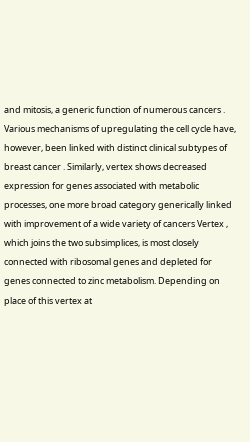and mitosis, a generic function of numerous cancers . Various mechanisms of upregulating the cell cycle have, however, been linked with distinct clinical subtypes of breast cancer . Similarly, vertex shows decreased expression for genes associated with metabolic processes, one more broad category generically linked with improvement of a wide variety of cancers Vertex , which joins the two subsimplices, is most closely connected with ribosomal genes and depleted for genes connected to zinc metabolism. Depending on place of this vertex at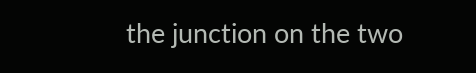the junction on the two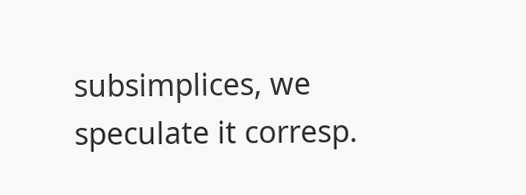subsimplices, we speculate it corresp.